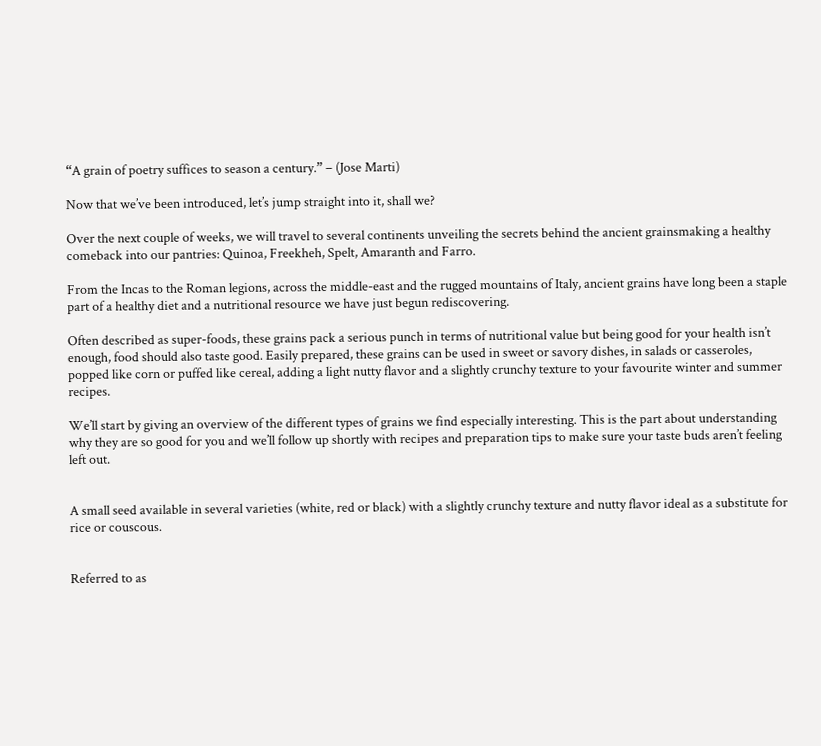“A grain of poetry suffices to season a century.” – (Jose Marti)

Now that we’ve been introduced, let’s jump straight into it, shall we?

Over the next couple of weeks, we will travel to several continents unveiling the secrets behind the ancient grainsmaking a healthy comeback into our pantries: Quinoa, Freekheh, Spelt, Amaranth and Farro.

From the Incas to the Roman legions, across the middle-east and the rugged mountains of Italy, ancient grains have long been a staple part of a healthy diet and a nutritional resource we have just begun rediscovering.

Often described as super-foods, these grains pack a serious punch in terms of nutritional value but being good for your health isn’t enough, food should also taste good. Easily prepared, these grains can be used in sweet or savory dishes, in salads or casseroles, popped like corn or puffed like cereal, adding a light nutty flavor and a slightly crunchy texture to your favourite winter and summer recipes.

We’ll start by giving an overview of the different types of grains we find especially interesting. This is the part about understanding why they are so good for you and we’ll follow up shortly with recipes and preparation tips to make sure your taste buds aren’t feeling left out.


A small seed available in several varieties (white, red or black) with a slightly crunchy texture and nutty flavor ideal as a substitute for rice or couscous.


Referred to as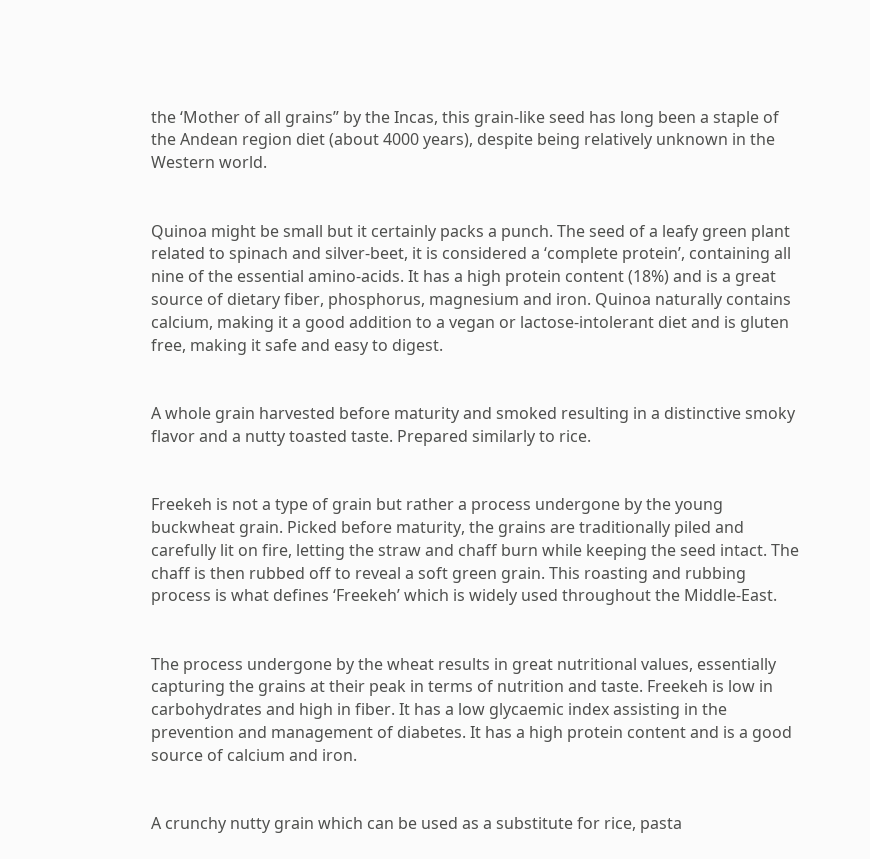the ‘Mother of all grains” by the Incas, this grain-like seed has long been a staple of the Andean region diet (about 4000 years), despite being relatively unknown in the Western world.


Quinoa might be small but it certainly packs a punch. The seed of a leafy green plant related to spinach and silver-beet, it is considered a ‘complete protein’, containing all nine of the essential amino-acids. It has a high protein content (18%) and is a great source of dietary fiber, phosphorus, magnesium and iron. Quinoa naturally contains calcium, making it a good addition to a vegan or lactose-intolerant diet and is gluten free, making it safe and easy to digest.


A whole grain harvested before maturity and smoked resulting in a distinctive smoky flavor and a nutty toasted taste. Prepared similarly to rice.


Freekeh is not a type of grain but rather a process undergone by the young buckwheat grain. Picked before maturity, the grains are traditionally piled and carefully lit on fire, letting the straw and chaff burn while keeping the seed intact. The chaff is then rubbed off to reveal a soft green grain. This roasting and rubbing process is what defines ‘Freekeh’ which is widely used throughout the Middle-East.


The process undergone by the wheat results in great nutritional values, essentially capturing the grains at their peak in terms of nutrition and taste. Freekeh is low in carbohydrates and high in fiber. It has a low glycaemic index assisting in the prevention and management of diabetes. It has a high protein content and is a good source of calcium and iron.


A crunchy nutty grain which can be used as a substitute for rice, pasta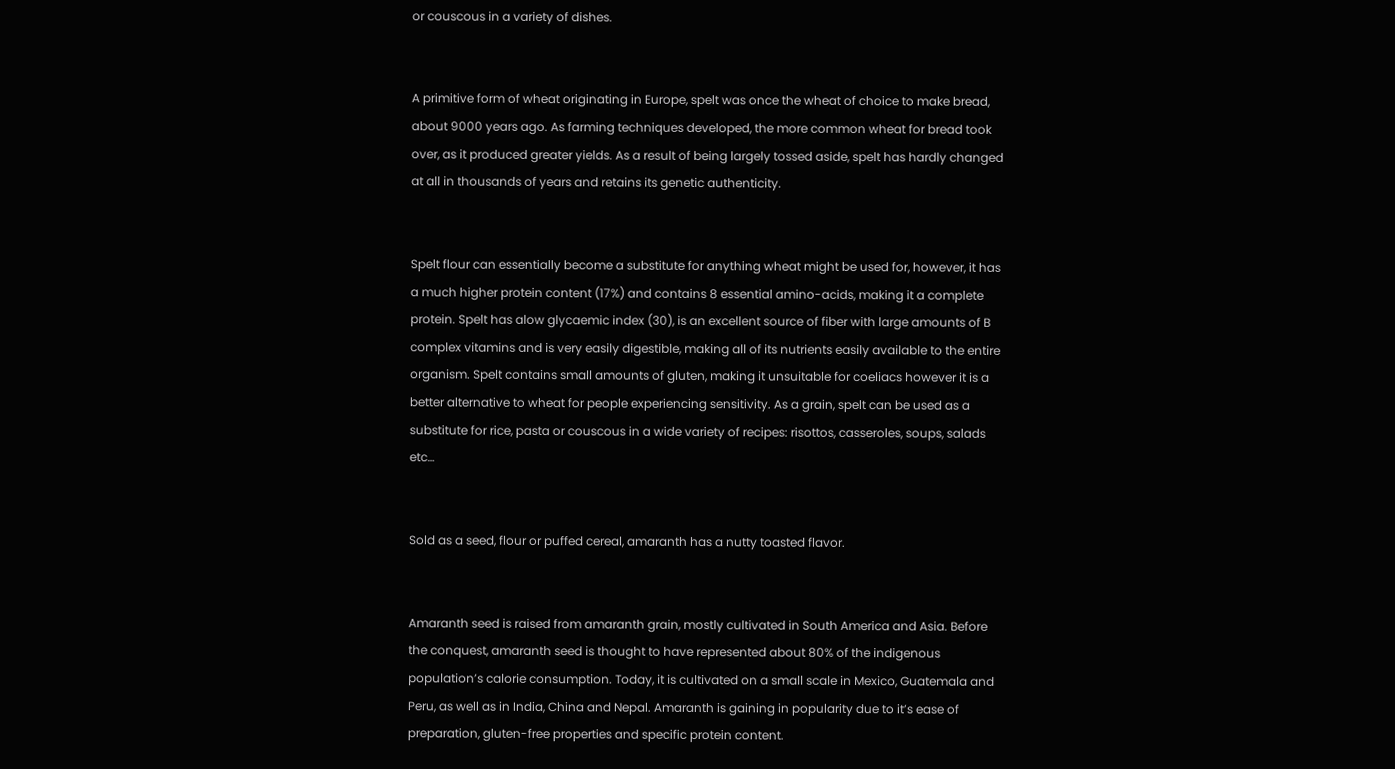or couscous in a variety of dishes.


A primitive form of wheat originating in Europe, spelt was once the wheat of choice to make bread, about 9000 years ago. As farming techniques developed, the more common wheat for bread took over, as it produced greater yields. As a result of being largely tossed aside, spelt has hardly changed at all in thousands of years and retains its genetic authenticity.


Spelt flour can essentially become a substitute for anything wheat might be used for, however, it has a much higher protein content (17%) and contains 8 essential amino-acids, making it a complete protein. Spelt has alow glycaemic index (30), is an excellent source of fiber with large amounts of B complex vitamins and is very easily digestible, making all of its nutrients easily available to the entire organism. Spelt contains small amounts of gluten, making it unsuitable for coeliacs however it is a better alternative to wheat for people experiencing sensitivity. As a grain, spelt can be used as a substitute for rice, pasta or couscous in a wide variety of recipes: risottos, casseroles, soups, salads etc…


Sold as a seed, flour or puffed cereal, amaranth has a nutty toasted flavor.


Amaranth seed is raised from amaranth grain, mostly cultivated in South America and Asia. Before the conquest, amaranth seed is thought to have represented about 80% of the indigenous population’s calorie consumption. Today, it is cultivated on a small scale in Mexico, Guatemala and Peru, as well as in India, China and Nepal. Amaranth is gaining in popularity due to it’s ease of preparation, gluten-free properties and specific protein content.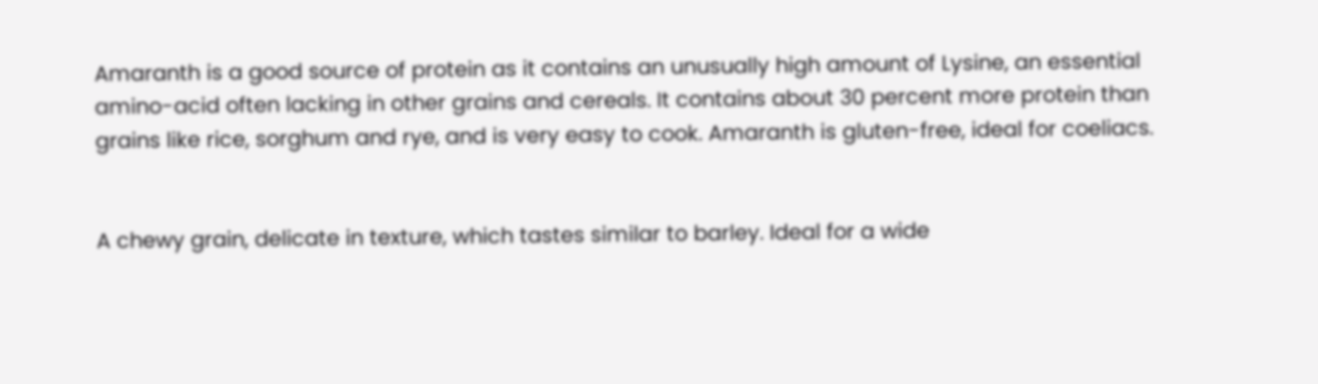Amaranth is a good source of protein as it contains an unusually high amount of Lysine, an essential amino-acid often lacking in other grains and cereals. It contains about 30 percent more protein than grains like rice, sorghum and rye, and is very easy to cook. Amaranth is gluten-free, ideal for coeliacs.


A chewy grain, delicate in texture, which tastes similar to barley. Ideal for a wide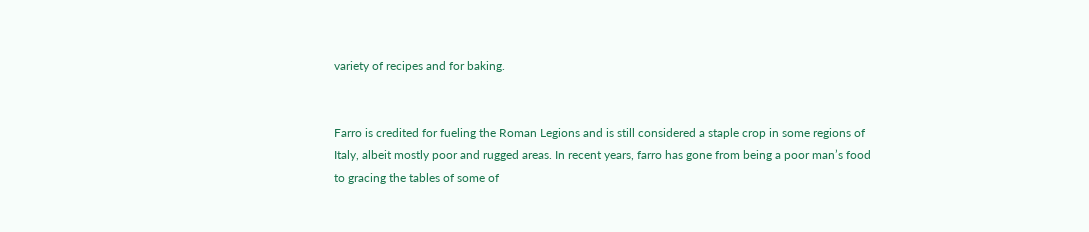variety of recipes and for baking.


Farro is credited for fueling the Roman Legions and is still considered a staple crop in some regions of Italy, albeit mostly poor and rugged areas. In recent years, farro has gone from being a poor man’s food to gracing the tables of some of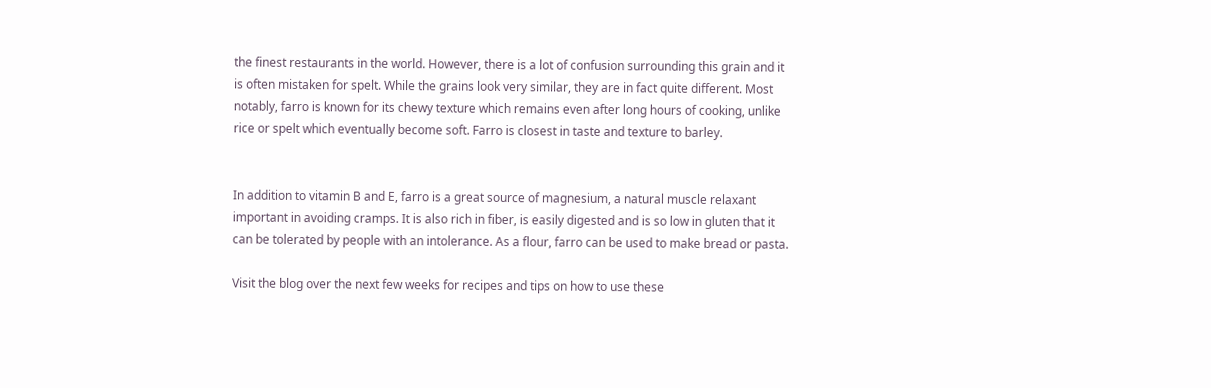the finest restaurants in the world. However, there is a lot of confusion surrounding this grain and it is often mistaken for spelt. While the grains look very similar, they are in fact quite different. Most notably, farro is known for its chewy texture which remains even after long hours of cooking, unlike rice or spelt which eventually become soft. Farro is closest in taste and texture to barley.


In addition to vitamin B and E, farro is a great source of magnesium, a natural muscle relaxant important in avoiding cramps. It is also rich in fiber, is easily digested and is so low in gluten that it can be tolerated by people with an intolerance. As a flour, farro can be used to make bread or pasta.

Visit the blog over the next few weeks for recipes and tips on how to use these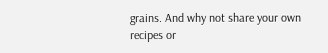grains. And why not share your own recipes or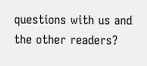questions with us and the other readers?